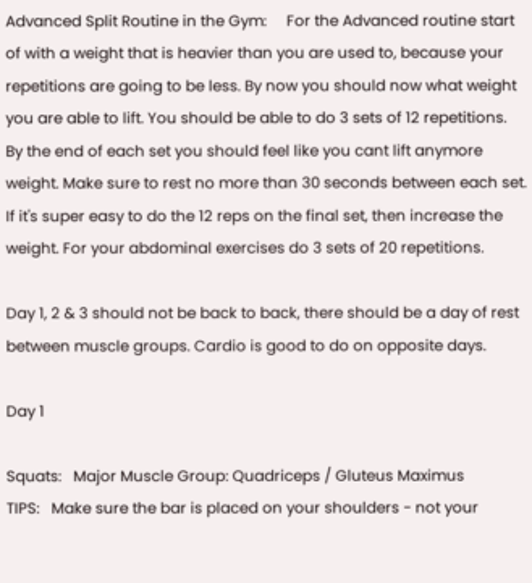Advanced Split Routine in the Gym:     For the Advanced routine start of with a weight that is heavier than you are used to, because your repetitions are going to be less. By now you should now what weight you are able to lift. You should be able to do 3 sets of 12 repetitions. By the end of each set you should feel like you cant lift anymore weight. Make sure to rest no more than 30 seconds between each set. If it's super easy to do the 12 reps on the final set, then increase the weight. For your abdominal exercises do 3 sets of 20 repetitions.

Day 1, 2 & 3 should not be back to back, there should be a day of rest between muscle groups. Cardio is good to do on opposite days.

Day 1

Squats:   Major Muscle Group: Quadriceps / Gluteus Maximus
TIPS:   Make sure the bar is placed on your shoulders - not your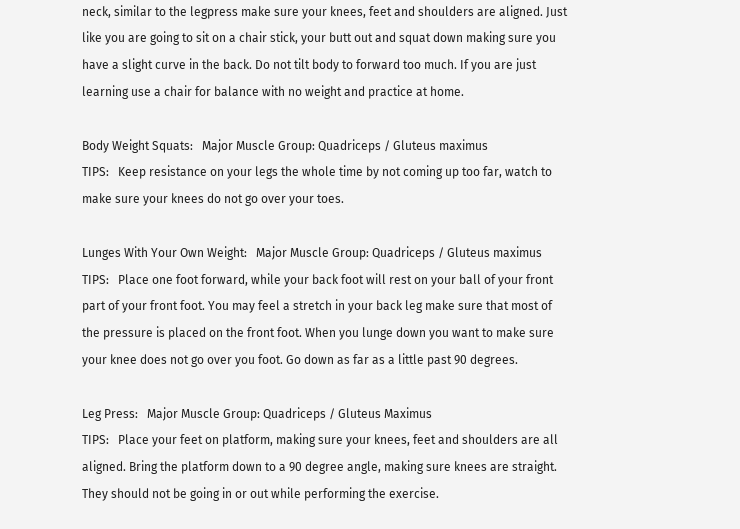neck, similar to the legpress make sure your knees, feet and shoulders are aligned. Just like you are going to sit on a chair stick, your butt out and squat down making sure you have a slight curve in the back. Do not tilt body to forward too much. If you are just learning use a chair for balance with no weight and practice at home.

Body Weight Squats:   Major Muscle Group: Quadriceps / Gluteus maximus
TIPS:   Keep resistance on your legs the whole time by not coming up too far, watch to make sure your knees do not go over your toes.

Lunges With Your Own Weight:   Major Muscle Group: Quadriceps / Gluteus maximus
TIPS:   Place one foot forward, while your back foot will rest on your ball of your front part of your front foot. You may feel a stretch in your back leg make sure that most of the pressure is placed on the front foot. When you lunge down you want to make sure your knee does not go over you foot. Go down as far as a little past 90 degrees.

Leg Press:   Major Muscle Group: Quadriceps / Gluteus Maximus
TIPS:   Place your feet on platform, making sure your knees, feet and shoulders are all aligned. Bring the platform down to a 90 degree angle, making sure knees are straight. They should not be going in or out while performing the exercise.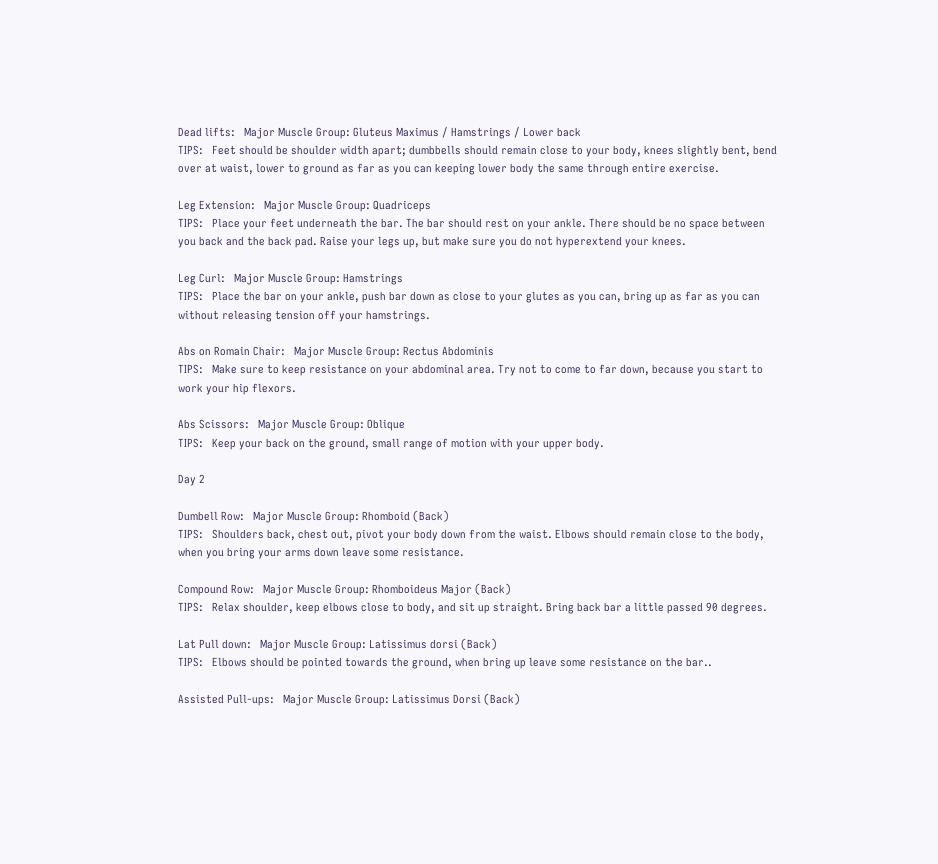Dead lifts:   Major Muscle Group: Gluteus Maximus / Hamstrings / Lower back
TIPS:   Feet should be shoulder width apart; dumbbells should remain close to your body, knees slightly bent, bend over at waist, lower to ground as far as you can keeping lower body the same through entire exercise.

Leg Extension:   Major Muscle Group: Quadriceps
TIPS:   Place your feet underneath the bar. The bar should rest on your ankle. There should be no space between you back and the back pad. Raise your legs up, but make sure you do not hyperextend your knees.

Leg Curl:   Major Muscle Group: Hamstrings
TIPS:   Place the bar on your ankle, push bar down as close to your glutes as you can, bring up as far as you can without releasing tension off your hamstrings.

Abs on Romain Chair:   Major Muscle Group: Rectus Abdominis
TIPS:   Make sure to keep resistance on your abdominal area. Try not to come to far down, because you start to work your hip flexors.

Abs Scissors:   Major Muscle Group: Oblique
TIPS:   Keep your back on the ground, small range of motion with your upper body.

Day 2

Dumbell Row:   Major Muscle Group: Rhomboid (Back)
TIPS:   Shoulders back, chest out, pivot your body down from the waist. Elbows should remain close to the body, when you bring your arms down leave some resistance.

Compound Row:   Major Muscle Group: Rhomboideus Major (Back)
TIPS:   Relax shoulder, keep elbows close to body, and sit up straight. Bring back bar a little passed 90 degrees.

Lat Pull down:   Major Muscle Group: Latissimus dorsi (Back)
TIPS:   Elbows should be pointed towards the ground, when bring up leave some resistance on the bar..

Assisted Pull-ups:   Major Muscle Group: Latissimus Dorsi (Back)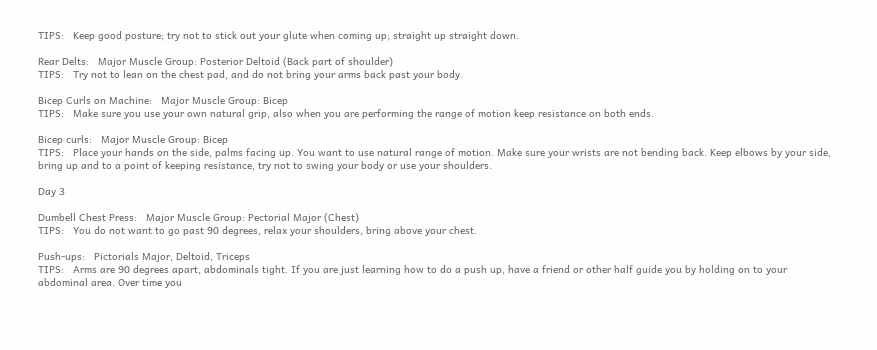TIPS:   Keep good posture; try not to stick out your glute when coming up; straight up straight down.

Rear Delts:   Major Muscle Group: Posterior Deltoid (Back part of shoulder)
TIPS:   Try not to lean on the chest pad, and do not bring your arms back past your body.

Bicep Curls on Machine:   Major Muscle Group: Bicep
TIPS:   Make sure you use your own natural grip, also when you are performing the range of motion keep resistance on both ends.

Bicep curls:   Major Muscle Group: Bicep
TIPS:   Place your hands on the side, palms facing up. You want to use natural range of motion. Make sure your wrists are not bending back. Keep elbows by your side, bring up and to a point of keeping resistance, try not to swing your body or use your shoulders.

Day 3

Dumbell Chest Press:   Major Muscle Group: Pectorial Major (Chest)
TIPS:   You do not want to go past 90 degrees, relax your shoulders, bring above your chest.

Push-ups:   Pictorials Major, Deltoid, Triceps
TIPS:   Arms are 90 degrees apart, abdominals tight. If you are just learning how to do a push up, have a friend or other half guide you by holding on to your abdominal area. Over time you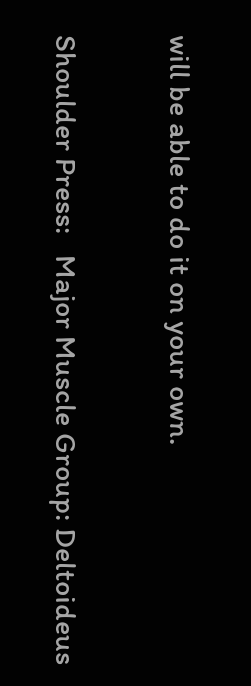will be able to do it on your own.

Shoulder Press:   Major Muscle Group: Deltoideus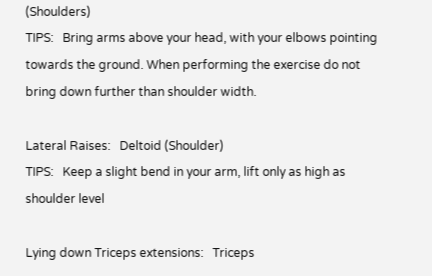(Shoulders)
TIPS:   Bring arms above your head, with your elbows pointing towards the ground. When performing the exercise do not bring down further than shoulder width.

Lateral Raises:   Deltoid (Shoulder)
TIPS:   Keep a slight bend in your arm, lift only as high as shoulder level

Lying down Triceps extensions:   Triceps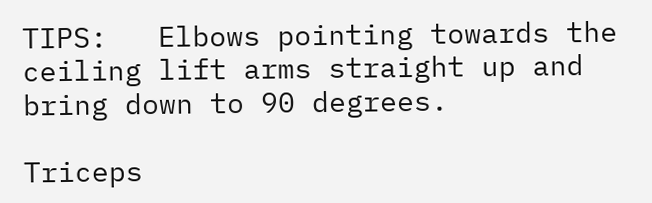TIPS:   Elbows pointing towards the ceiling lift arms straight up and bring down to 90 degrees.

Triceps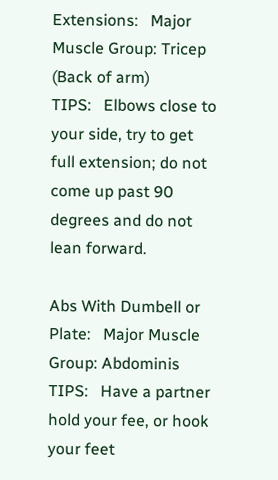Extensions:   Major Muscle Group: Tricep (Back of arm)
TIPS:   Elbows close to your side, try to get full extension; do not come up past 90 degrees and do not lean forward.

Abs With Dumbell or Plate:   Major Muscle Group: Abdominis
TIPS:   Have a partner hold your fee, or hook your feet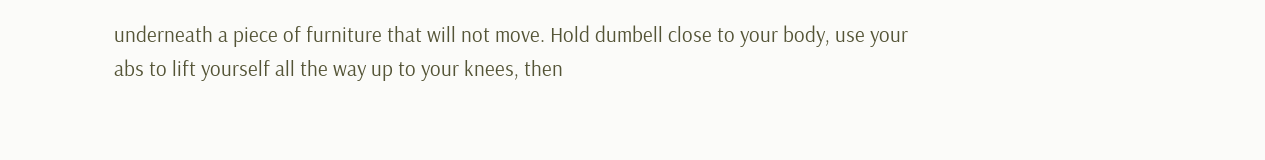underneath a piece of furniture that will not move. Hold dumbell close to your body, use your abs to lift yourself all the way up to your knees, then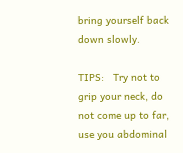bring yourself back down slowly.

TIPS:   Try not to grip your neck, do not come up to far, use you abdominal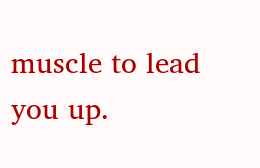muscle to lead you up.